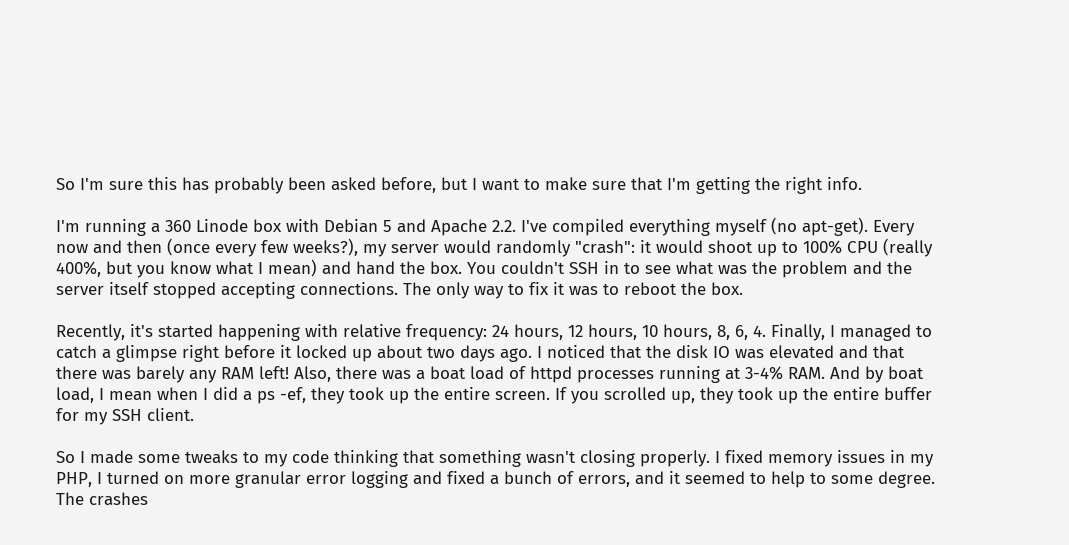So I'm sure this has probably been asked before, but I want to make sure that I'm getting the right info.

I'm running a 360 Linode box with Debian 5 and Apache 2.2. I've compiled everything myself (no apt-get). Every now and then (once every few weeks?), my server would randomly "crash": it would shoot up to 100% CPU (really 400%, but you know what I mean) and hand the box. You couldn't SSH in to see what was the problem and the server itself stopped accepting connections. The only way to fix it was to reboot the box.

Recently, it's started happening with relative frequency: 24 hours, 12 hours, 10 hours, 8, 6, 4. Finally, I managed to catch a glimpse right before it locked up about two days ago. I noticed that the disk IO was elevated and that there was barely any RAM left! Also, there was a boat load of httpd processes running at 3-4% RAM. And by boat load, I mean when I did a ps -ef, they took up the entire screen. If you scrolled up, they took up the entire buffer for my SSH client.

So I made some tweaks to my code thinking that something wasn't closing properly. I fixed memory issues in my PHP, I turned on more granular error logging and fixed a bunch of errors, and it seemed to help to some degree. The crashes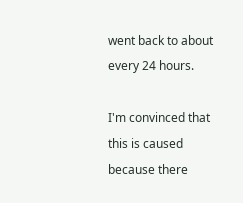went back to about every 24 hours.

I'm convinced that this is caused because there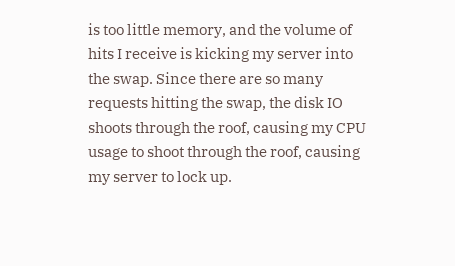is too little memory, and the volume of hits I receive is kicking my server into the swap. Since there are so many requests hitting the swap, the disk IO shoots through the roof, causing my CPU usage to shoot through the roof, causing my server to lock up.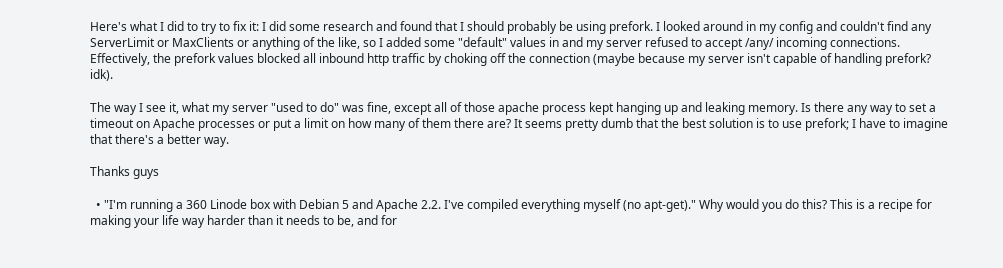Here's what I did to try to fix it: I did some research and found that I should probably be using prefork. I looked around in my config and couldn't find any ServerLimit or MaxClients or anything of the like, so I added some "default" values in and my server refused to accept /any/ incoming connections. Effectively, the prefork values blocked all inbound http traffic by choking off the connection (maybe because my server isn't capable of handling prefork? idk).

The way I see it, what my server "used to do" was fine, except all of those apache process kept hanging up and leaking memory. Is there any way to set a timeout on Apache processes or put a limit on how many of them there are? It seems pretty dumb that the best solution is to use prefork; I have to imagine that there's a better way.

Thanks guys

  • "I'm running a 360 Linode box with Debian 5 and Apache 2.2. I've compiled everything myself (no apt-get)." Why would you do this? This is a recipe for making your life way harder than it needs to be, and for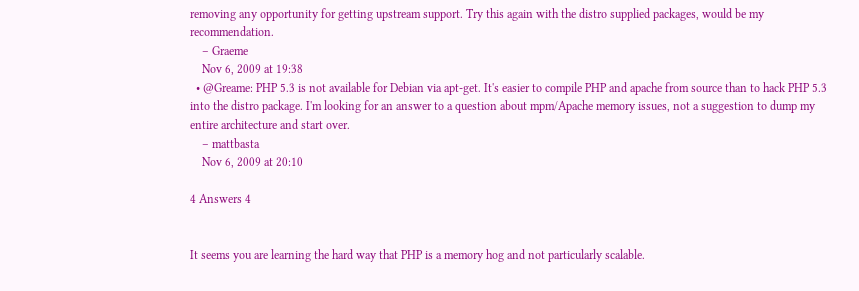removing any opportunity for getting upstream support. Try this again with the distro supplied packages, would be my recommendation.
    – Graeme
    Nov 6, 2009 at 19:38
  • @Greame: PHP 5.3 is not available for Debian via apt-get. It's easier to compile PHP and apache from source than to hack PHP 5.3 into the distro package. I'm looking for an answer to a question about mpm/Apache memory issues, not a suggestion to dump my entire architecture and start over.
    – mattbasta
    Nov 6, 2009 at 20:10

4 Answers 4


It seems you are learning the hard way that PHP is a memory hog and not particularly scalable.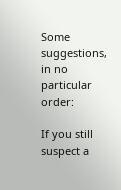Some suggestions, in no particular order:

If you still suspect a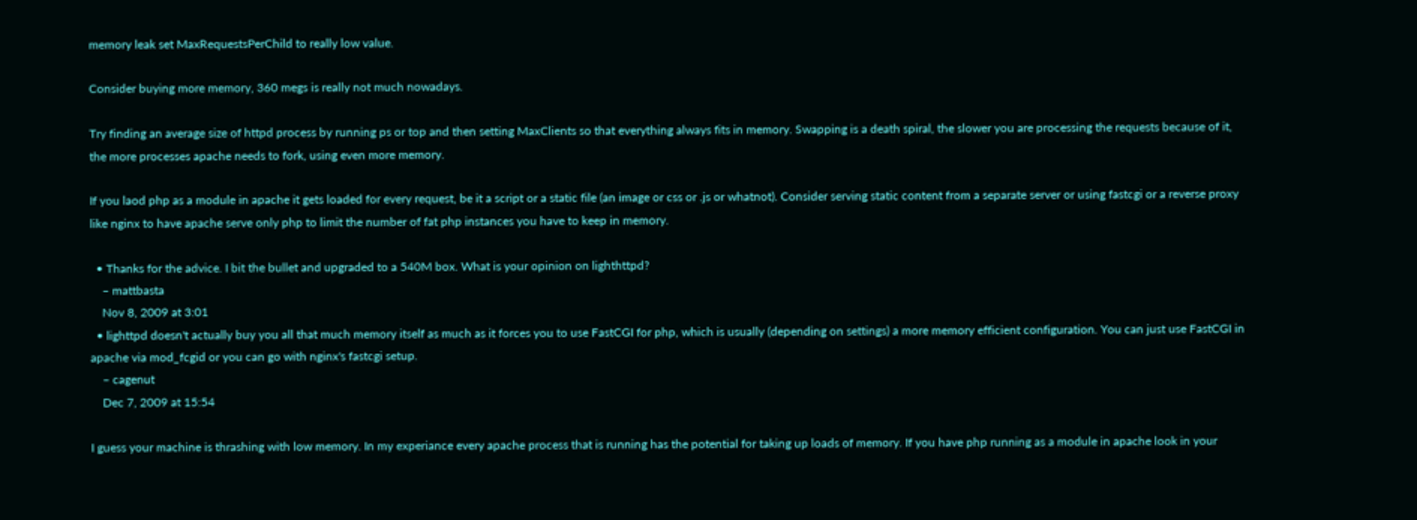memory leak set MaxRequestsPerChild to really low value.

Consider buying more memory, 360 megs is really not much nowadays.

Try finding an average size of httpd process by running ps or top and then setting MaxClients so that everything always fits in memory. Swapping is a death spiral, the slower you are processing the requests because of it, the more processes apache needs to fork, using even more memory.

If you laod php as a module in apache it gets loaded for every request, be it a script or a static file (an image or css or .js or whatnot). Consider serving static content from a separate server or using fastcgi or a reverse proxy like nginx to have apache serve only php to limit the number of fat php instances you have to keep in memory.

  • Thanks for the advice. I bit the bullet and upgraded to a 540M box. What is your opinion on lighthttpd?
    – mattbasta
    Nov 8, 2009 at 3:01
  • lighttpd doesn't actually buy you all that much memory itself as much as it forces you to use FastCGI for php, which is usually (depending on settings) a more memory efficient configuration. You can just use FastCGI in apache via mod_fcgid or you can go with nginx's fastcgi setup.
    – cagenut
    Dec 7, 2009 at 15:54

I guess your machine is thrashing with low memory. In my experiance every apache process that is running has the potential for taking up loads of memory. If you have php running as a module in apache look in your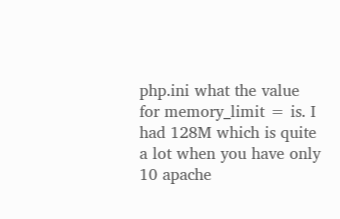php.ini what the value for memory_limit = is. I had 128M which is quite a lot when you have only 10 apache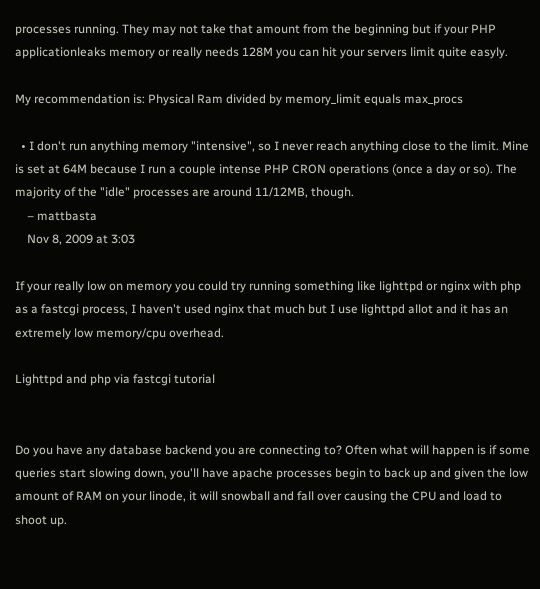processes running. They may not take that amount from the beginning but if your PHP applicationleaks memory or really needs 128M you can hit your servers limit quite easyly.

My recommendation is: Physical Ram divided by memory_limit equals max_procs

  • I don't run anything memory "intensive", so I never reach anything close to the limit. Mine is set at 64M because I run a couple intense PHP CRON operations (once a day or so). The majority of the "idle" processes are around 11/12MB, though.
    – mattbasta
    Nov 8, 2009 at 3:03

If your really low on memory you could try running something like lighttpd or nginx with php as a fastcgi process, I haven't used nginx that much but I use lighttpd allot and it has an extremely low memory/cpu overhead.

Lighttpd and php via fastcgi tutorial


Do you have any database backend you are connecting to? Often what will happen is if some queries start slowing down, you'll have apache processes begin to back up and given the low amount of RAM on your linode, it will snowball and fall over causing the CPU and load to shoot up.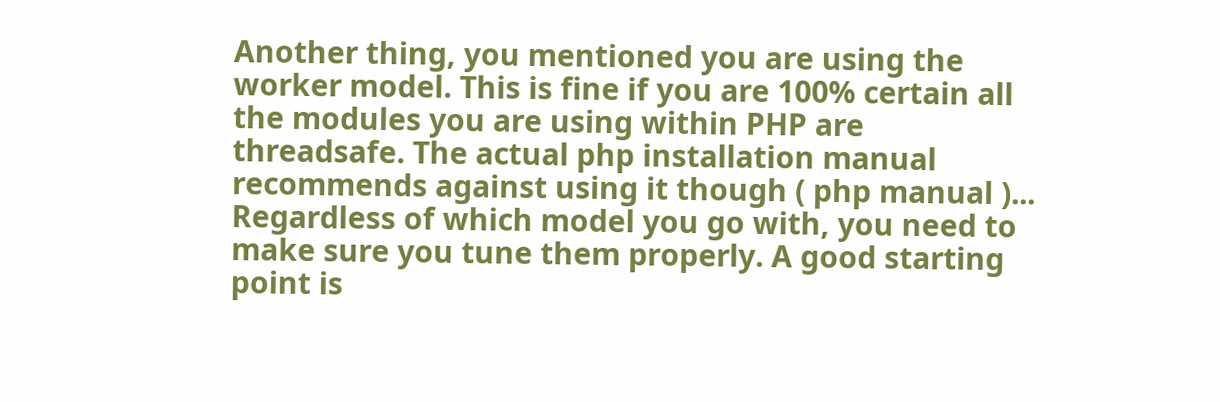Another thing, you mentioned you are using the worker model. This is fine if you are 100% certain all the modules you are using within PHP are threadsafe. The actual php installation manual recommends against using it though ( php manual )... Regardless of which model you go with, you need to make sure you tune them properly. A good starting point is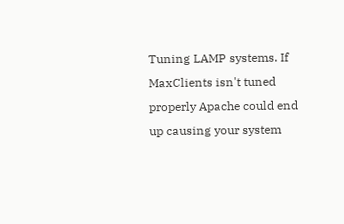Tuning LAMP systems. If MaxClients isn't tuned properly Apache could end up causing your system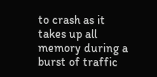to crash as it takes up all memory during a burst of traffic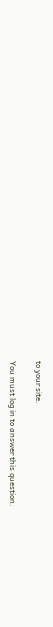to your site.

You must log in to answer this question.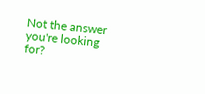Not the answer you're looking for?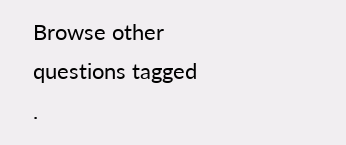Browse other questions tagged .